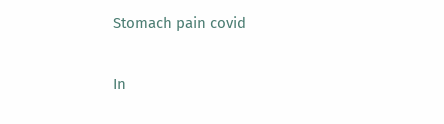Stomach pain covid

In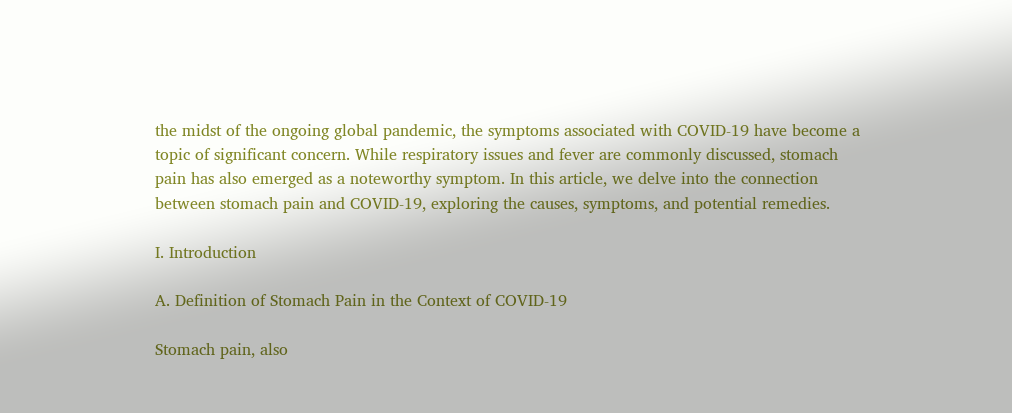the midst of the ongoing global pandemic, the symptoms associated with COVID-19 have become a topic of significant concern. While respiratory issues and fever are commonly discussed, stomach pain has also emerged as a noteworthy symptom. In this article, we delve into the connection between stomach pain and COVID-19, exploring the causes, symptoms, and potential remedies.

I. Introduction

A. Definition of Stomach Pain in the Context of COVID-19

Stomach pain, also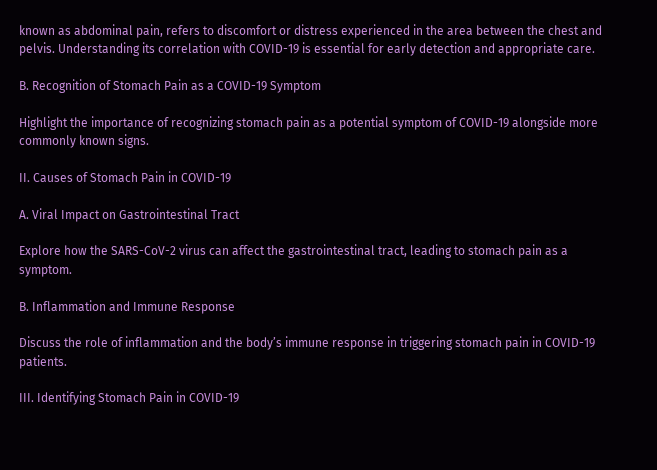known as abdominal pain, refers to discomfort or distress experienced in the area between the chest and pelvis. Understanding its correlation with COVID-19 is essential for early detection and appropriate care.

B. Recognition of Stomach Pain as a COVID-19 Symptom

Highlight the importance of recognizing stomach pain as a potential symptom of COVID-19 alongside more commonly known signs.

II. Causes of Stomach Pain in COVID-19

A. Viral Impact on Gastrointestinal Tract

Explore how the SARS-CoV-2 virus can affect the gastrointestinal tract, leading to stomach pain as a symptom.

B. Inflammation and Immune Response

Discuss the role of inflammation and the body’s immune response in triggering stomach pain in COVID-19 patients.

III. Identifying Stomach Pain in COVID-19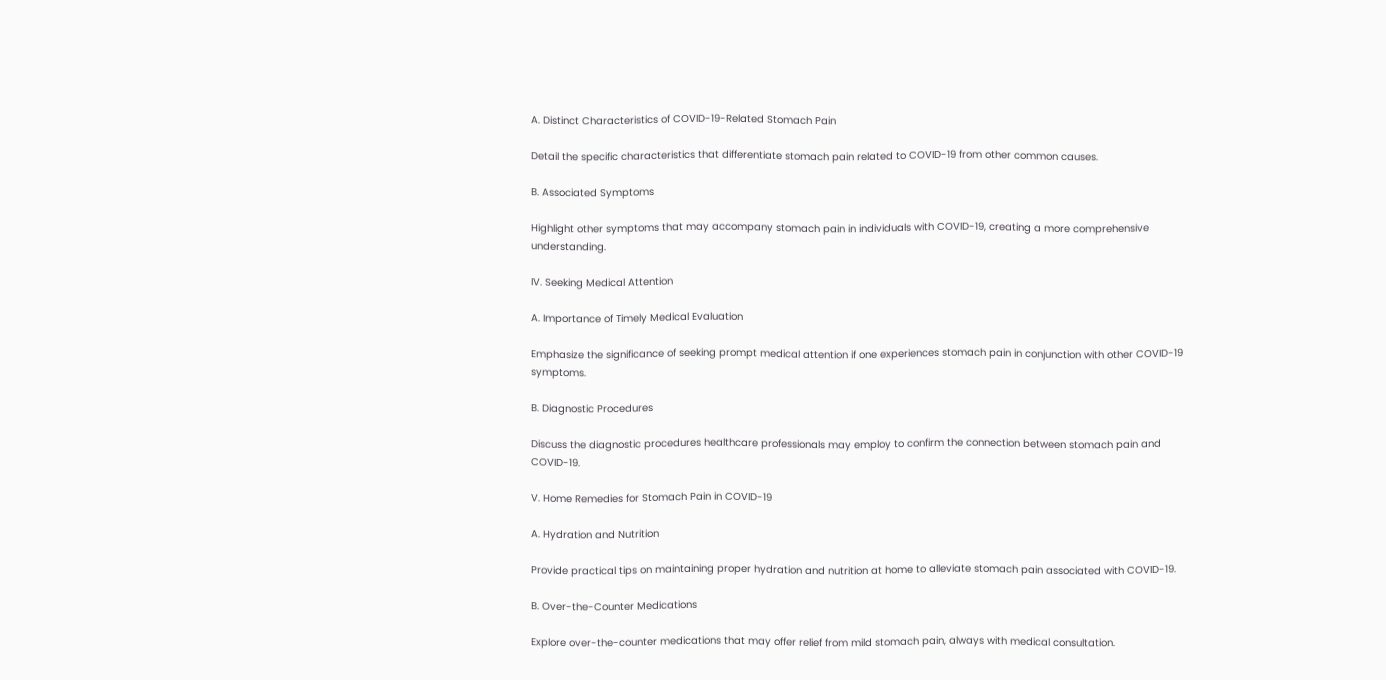A. Distinct Characteristics of COVID-19-Related Stomach Pain

Detail the specific characteristics that differentiate stomach pain related to COVID-19 from other common causes.

B. Associated Symptoms

Highlight other symptoms that may accompany stomach pain in individuals with COVID-19, creating a more comprehensive understanding.

IV. Seeking Medical Attention

A. Importance of Timely Medical Evaluation

Emphasize the significance of seeking prompt medical attention if one experiences stomach pain in conjunction with other COVID-19 symptoms.

B. Diagnostic Procedures

Discuss the diagnostic procedures healthcare professionals may employ to confirm the connection between stomach pain and COVID-19.

V. Home Remedies for Stomach Pain in COVID-19

A. Hydration and Nutrition

Provide practical tips on maintaining proper hydration and nutrition at home to alleviate stomach pain associated with COVID-19.

B. Over-the-Counter Medications

Explore over-the-counter medications that may offer relief from mild stomach pain, always with medical consultation.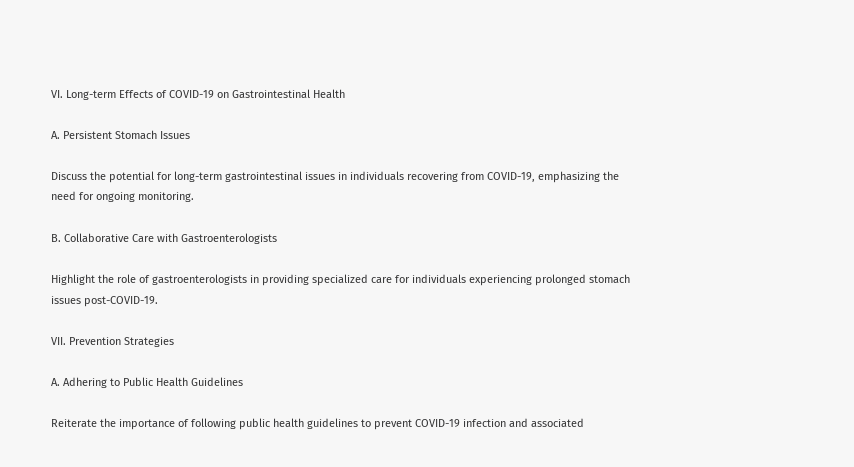VI. Long-term Effects of COVID-19 on Gastrointestinal Health

A. Persistent Stomach Issues

Discuss the potential for long-term gastrointestinal issues in individuals recovering from COVID-19, emphasizing the need for ongoing monitoring.

B. Collaborative Care with Gastroenterologists

Highlight the role of gastroenterologists in providing specialized care for individuals experiencing prolonged stomach issues post-COVID-19.

VII. Prevention Strategies

A. Adhering to Public Health Guidelines

Reiterate the importance of following public health guidelines to prevent COVID-19 infection and associated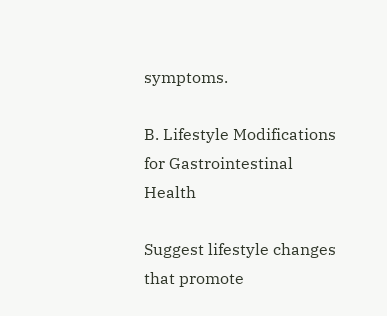symptoms.

B. Lifestyle Modifications for Gastrointestinal Health

Suggest lifestyle changes that promote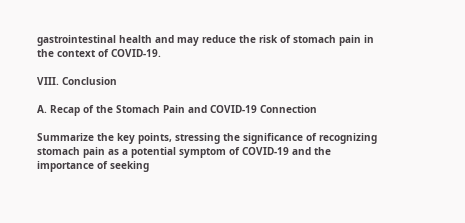gastrointestinal health and may reduce the risk of stomach pain in the context of COVID-19.

VIII. Conclusion

A. Recap of the Stomach Pain and COVID-19 Connection

Summarize the key points, stressing the significance of recognizing stomach pain as a potential symptom of COVID-19 and the importance of seeking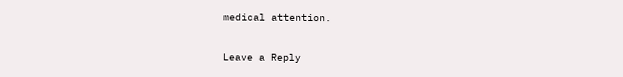medical attention.

Leave a Reply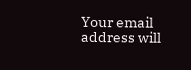Your email address will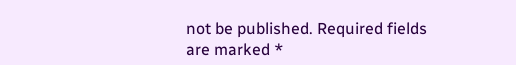not be published. Required fields are marked *